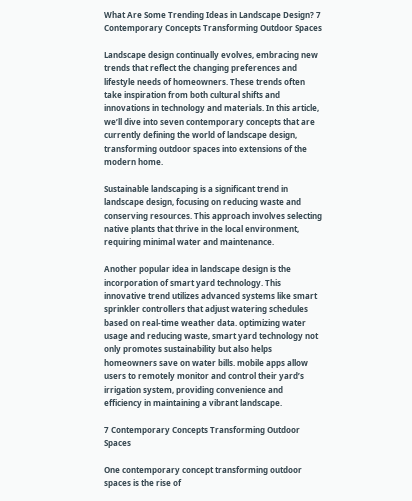What Are Some Trending Ideas in Landscape Design? 7 Contemporary Concepts Transforming Outdoor Spaces

Landscape design continually evolves, embracing new trends that reflect the changing preferences and lifestyle needs of homeowners. These trends often take inspiration from both cultural shifts and innovations in technology and materials. In this article, we’ll dive into seven contemporary concepts that are currently defining the world of landscape design, transforming outdoor spaces into extensions of the modern home.

Sustainable landscaping is a significant trend in landscape design, focusing on reducing waste and conserving resources. This approach involves selecting native plants that thrive in the local environment, requiring minimal water and maintenance.

Another popular idea in landscape design is the incorporation of smart yard technology. This innovative trend utilizes advanced systems like smart sprinkler controllers that adjust watering schedules based on real-time weather data. optimizing water usage and reducing waste, smart yard technology not only promotes sustainability but also helps homeowners save on water bills. mobile apps allow users to remotely monitor and control their yard’s irrigation system, providing convenience and efficiency in maintaining a vibrant landscape.

7 Contemporary Concepts Transforming Outdoor Spaces

One contemporary concept transforming outdoor spaces is the rise of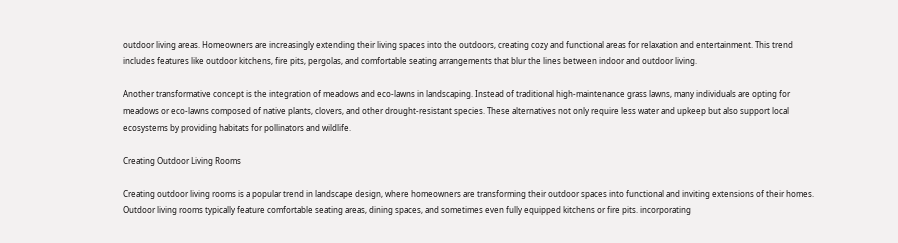outdoor living areas. Homeowners are increasingly extending their living spaces into the outdoors, creating cozy and functional areas for relaxation and entertainment. This trend includes features like outdoor kitchens, fire pits, pergolas, and comfortable seating arrangements that blur the lines between indoor and outdoor living.

Another transformative concept is the integration of meadows and eco-lawns in landscaping. Instead of traditional high-maintenance grass lawns, many individuals are opting for meadows or eco-lawns composed of native plants, clovers, and other drought-resistant species. These alternatives not only require less water and upkeep but also support local ecosystems by providing habitats for pollinators and wildlife.

Creating Outdoor Living Rooms

Creating outdoor living rooms is a popular trend in landscape design, where homeowners are transforming their outdoor spaces into functional and inviting extensions of their homes. Outdoor living rooms typically feature comfortable seating areas, dining spaces, and sometimes even fully equipped kitchens or fire pits. incorporating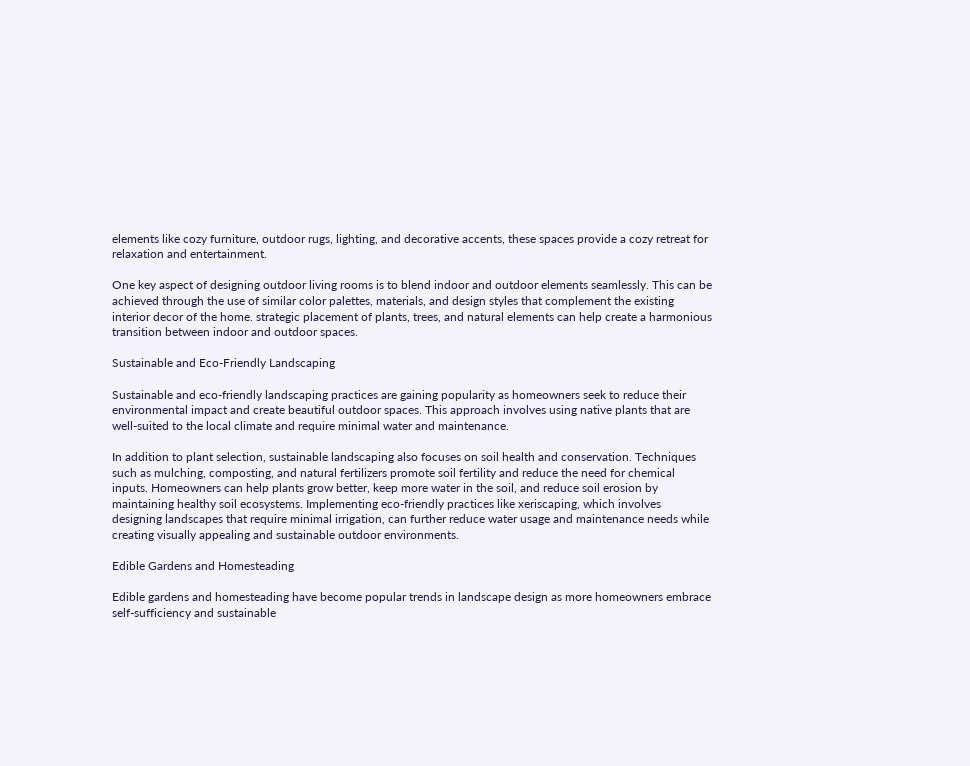elements like cozy furniture, outdoor rugs, lighting, and decorative accents, these spaces provide a cozy retreat for relaxation and entertainment.

One key aspect of designing outdoor living rooms is to blend indoor and outdoor elements seamlessly. This can be achieved through the use of similar color palettes, materials, and design styles that complement the existing interior decor of the home. strategic placement of plants, trees, and natural elements can help create a harmonious transition between indoor and outdoor spaces.

Sustainable and Eco-Friendly Landscaping

Sustainable and eco-friendly landscaping practices are gaining popularity as homeowners seek to reduce their environmental impact and create beautiful outdoor spaces. This approach involves using native plants that are well-suited to the local climate and require minimal water and maintenance.

In addition to plant selection, sustainable landscaping also focuses on soil health and conservation. Techniques such as mulching, composting, and natural fertilizers promote soil fertility and reduce the need for chemical inputs. Homeowners can help plants grow better, keep more water in the soil, and reduce soil erosion by maintaining healthy soil ecosystems. Implementing eco-friendly practices like xeriscaping, which involves designing landscapes that require minimal irrigation, can further reduce water usage and maintenance needs while creating visually appealing and sustainable outdoor environments.

Edible Gardens and Homesteading

Edible gardens and homesteading have become popular trends in landscape design as more homeowners embrace self-sufficiency and sustainable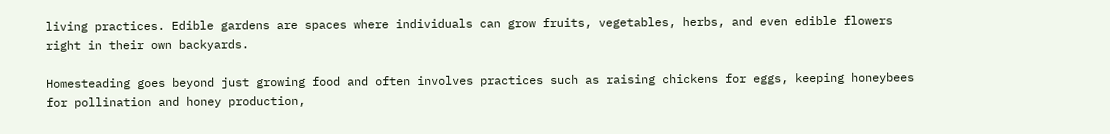living practices. Edible gardens are spaces where individuals can grow fruits, vegetables, herbs, and even edible flowers right in their own backyards.

Homesteading goes beyond just growing food and often involves practices such as raising chickens for eggs, keeping honeybees for pollination and honey production,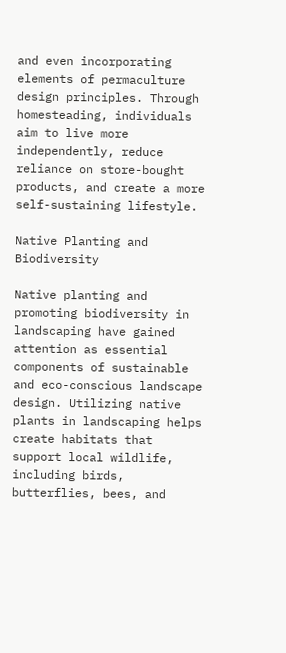and even incorporating elements of permaculture design principles. Through homesteading, individuals aim to live more independently, reduce reliance on store-bought products, and create a more self-sustaining lifestyle.

Native Planting and Biodiversity

Native planting and promoting biodiversity in landscaping have gained attention as essential components of sustainable and eco-conscious landscape design. Utilizing native plants in landscaping helps create habitats that support local wildlife, including birds, butterflies, bees, and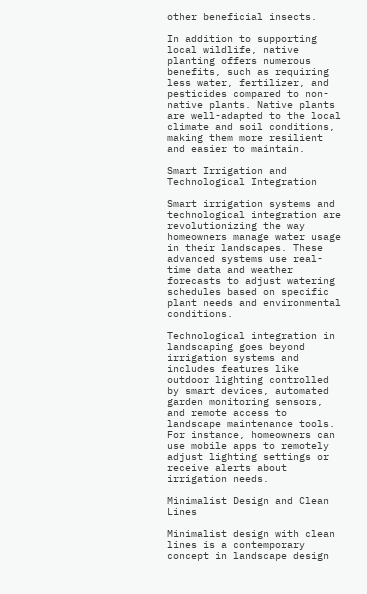other beneficial insects.

In addition to supporting local wildlife, native planting offers numerous benefits, such as requiring less water, fertilizer, and pesticides compared to non-native plants. Native plants are well-adapted to the local climate and soil conditions, making them more resilient and easier to maintain.

Smart Irrigation and Technological Integration

Smart irrigation systems and technological integration are revolutionizing the way homeowners manage water usage in their landscapes. These advanced systems use real-time data and weather forecasts to adjust watering schedules based on specific plant needs and environmental conditions.

Technological integration in landscaping goes beyond irrigation systems and includes features like outdoor lighting controlled by smart devices, automated garden monitoring sensors, and remote access to landscape maintenance tools. For instance, homeowners can use mobile apps to remotely adjust lighting settings or receive alerts about irrigation needs.

Minimalist Design and Clean Lines

Minimalist design with clean lines is a contemporary concept in landscape design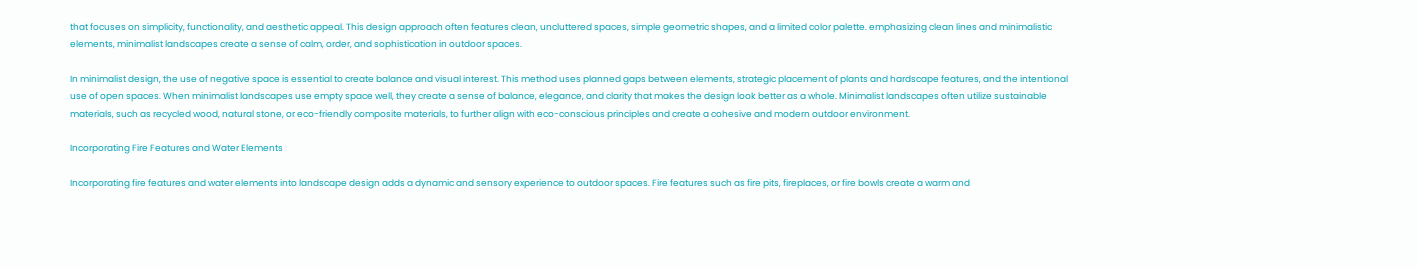that focuses on simplicity, functionality, and aesthetic appeal. This design approach often features clean, uncluttered spaces, simple geometric shapes, and a limited color palette. emphasizing clean lines and minimalistic elements, minimalist landscapes create a sense of calm, order, and sophistication in outdoor spaces.

In minimalist design, the use of negative space is essential to create balance and visual interest. This method uses planned gaps between elements, strategic placement of plants and hardscape features, and the intentional use of open spaces. When minimalist landscapes use empty space well, they create a sense of balance, elegance, and clarity that makes the design look better as a whole. Minimalist landscapes often utilize sustainable materials, such as recycled wood, natural stone, or eco-friendly composite materials, to further align with eco-conscious principles and create a cohesive and modern outdoor environment.

Incorporating Fire Features and Water Elements

Incorporating fire features and water elements into landscape design adds a dynamic and sensory experience to outdoor spaces. Fire features such as fire pits, fireplaces, or fire bowls create a warm and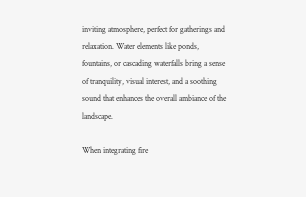inviting atmosphere, perfect for gatherings and relaxation. Water elements like ponds, fountains, or cascading waterfalls bring a sense of tranquility, visual interest, and a soothing sound that enhances the overall ambiance of the landscape.

When integrating fire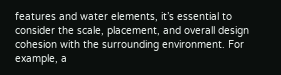features and water elements, it’s essential to consider the scale, placement, and overall design cohesion with the surrounding environment. For example, a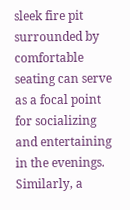sleek fire pit surrounded by comfortable seating can serve as a focal point for socializing and entertaining in the evenings. Similarly, a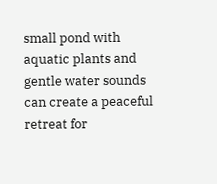small pond with aquatic plants and gentle water sounds can create a peaceful retreat for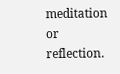meditation or reflection.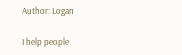Author: Logan

I help people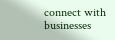connect with businesses